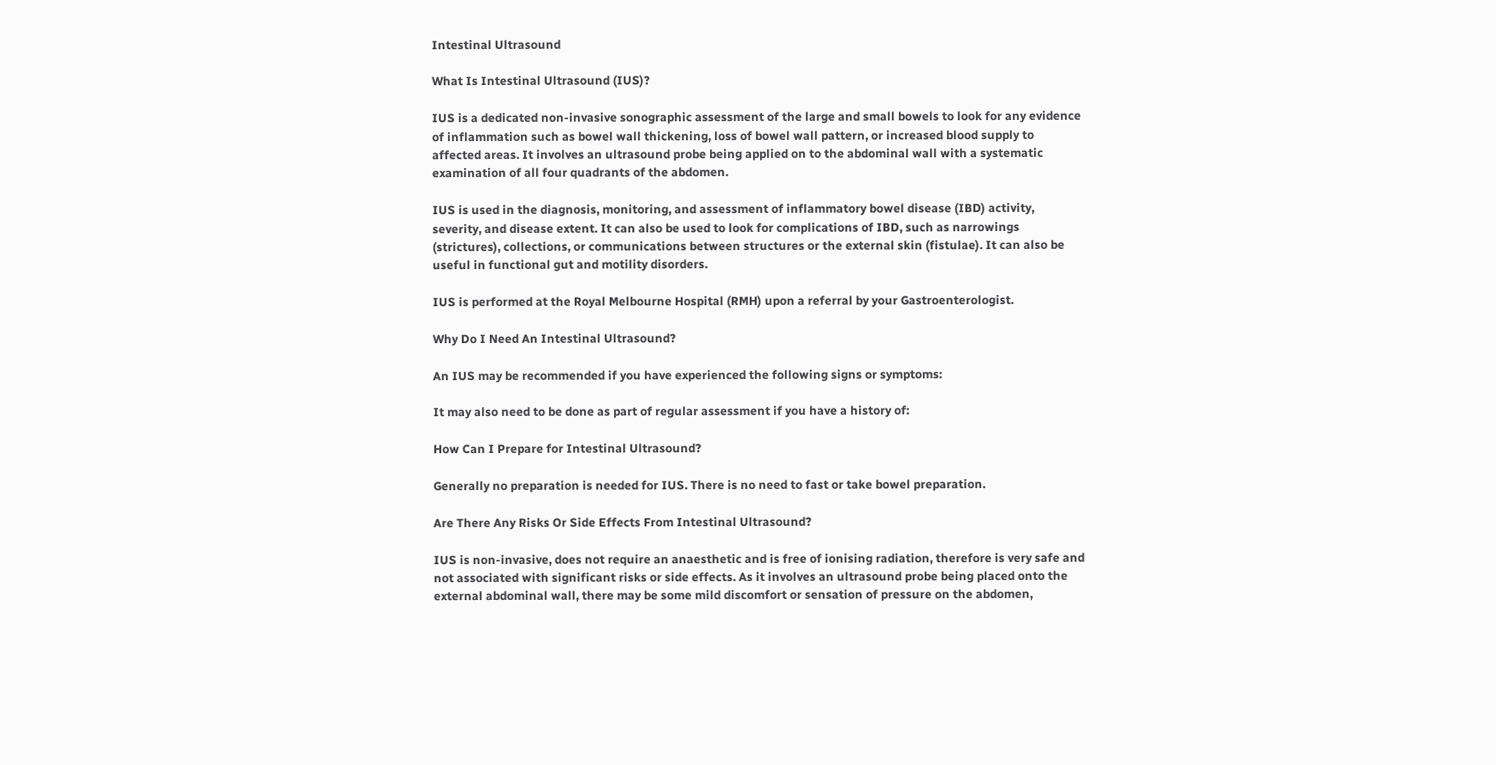Intestinal Ultrasound

What Is Intestinal Ultrasound (IUS)?

IUS is a dedicated non-invasive sonographic assessment of the large and small bowels to look for any evidence of inflammation such as bowel wall thickening, loss of bowel wall pattern, or increased blood supply to affected areas. It involves an ultrasound probe being applied on to the abdominal wall with a systematic examination of all four quadrants of the abdomen.

IUS is used in the diagnosis, monitoring, and assessment of inflammatory bowel disease (IBD) activity, severity, and disease extent. It can also be used to look for complications of IBD, such as narrowings (strictures), collections, or communications between structures or the external skin (fistulae). It can also be useful in functional gut and motility disorders.

IUS is performed at the Royal Melbourne Hospital (RMH) upon a referral by your Gastroenterologist.

Why Do I Need An Intestinal Ultrasound?

An IUS may be recommended if you have experienced the following signs or symptoms:

It may also need to be done as part of regular assessment if you have a history of:

How Can I Prepare for Intestinal Ultrasound?

Generally no preparation is needed for IUS. There is no need to fast or take bowel preparation.

Are There Any Risks Or Side Effects From Intestinal Ultrasound?

IUS is non-invasive, does not require an anaesthetic and is free of ionising radiation, therefore is very safe and not associated with significant risks or side effects. As it involves an ultrasound probe being placed onto the external abdominal wall, there may be some mild discomfort or sensation of pressure on the abdomen,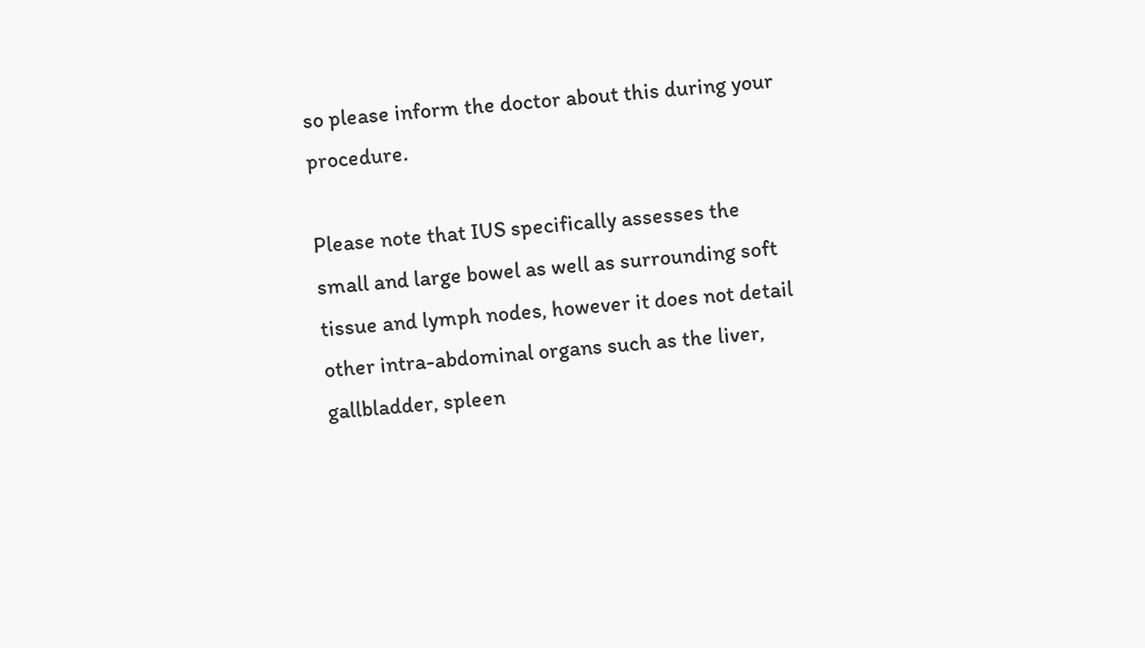so please inform the doctor about this during your procedure.

Please note that IUS specifically assesses the small and large bowel as well as surrounding soft tissue and lymph nodes, however it does not detail other intra-abdominal organs such as the liver, gallbladder, spleen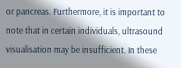or pancreas. Furthermore, it is important to note that in certain individuals, ultrasound visualisation may be insufficient. In these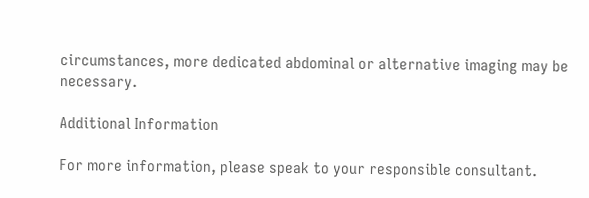circumstances, more dedicated abdominal or alternative imaging may be necessary.

Additional Information

For more information, please speak to your responsible consultant.